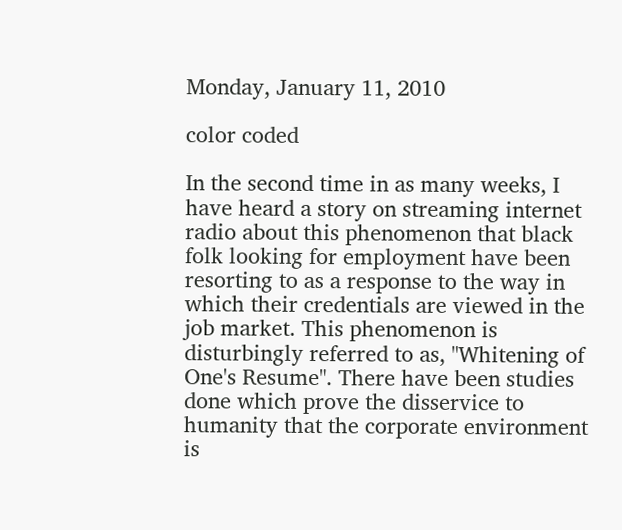Monday, January 11, 2010

color coded

In the second time in as many weeks, I have heard a story on streaming internet radio about this phenomenon that black folk looking for employment have been resorting to as a response to the way in which their credentials are viewed in the job market. This phenomenon is disturbingly referred to as, "Whitening of One's Resume". There have been studies done which prove the disservice to humanity that the corporate environment is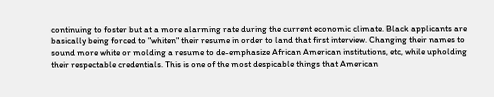continuing to foster but at a more alarming rate during the current economic climate. Black applicants are basically being forced to "whiten" their resume in order to land that first interview. Changing their names to sound more white or molding a resume to de-emphasize African American institutions, etc, while upholding their respectable credentials. This is one of the most despicable things that American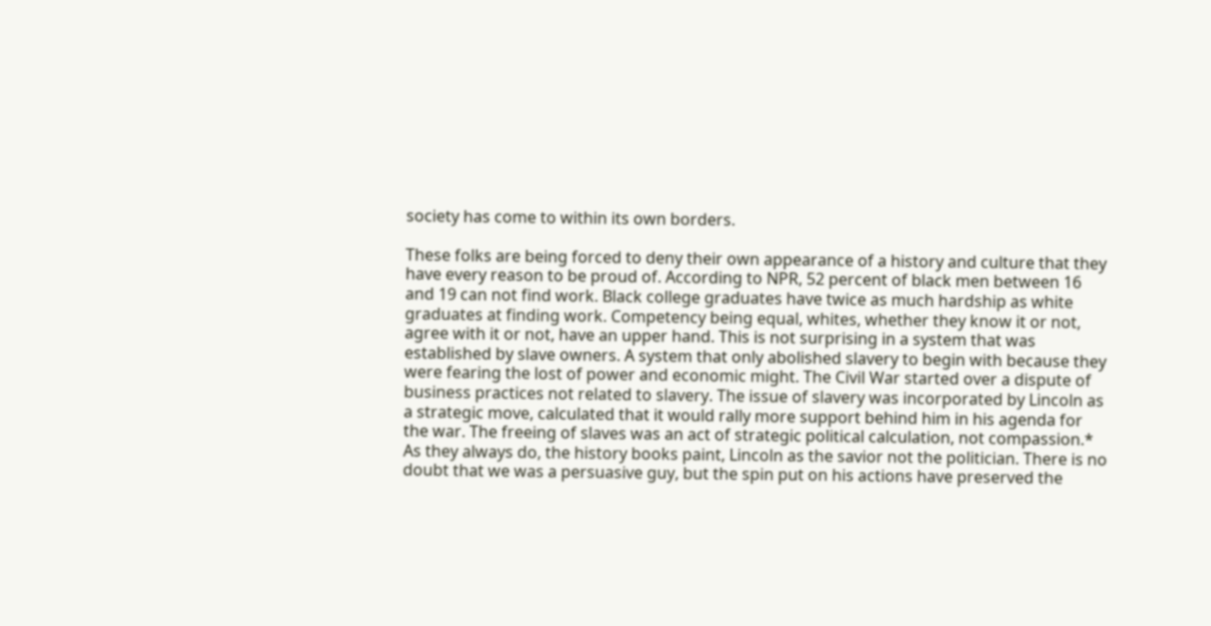society has come to within its own borders.

These folks are being forced to deny their own appearance of a history and culture that they have every reason to be proud of. According to NPR, 52 percent of black men between 16 and 19 can not find work. Black college graduates have twice as much hardship as white graduates at finding work. Competency being equal, whites, whether they know it or not, agree with it or not, have an upper hand. This is not surprising in a system that was established by slave owners. A system that only abolished slavery to begin with because they were fearing the lost of power and economic might. The Civil War started over a dispute of business practices not related to slavery. The issue of slavery was incorporated by Lincoln as a strategic move, calculated that it would rally more support behind him in his agenda for the war. The freeing of slaves was an act of strategic political calculation, not compassion.* As they always do, the history books paint, Lincoln as the savior not the politician. There is no doubt that we was a persuasive guy, but the spin put on his actions have preserved the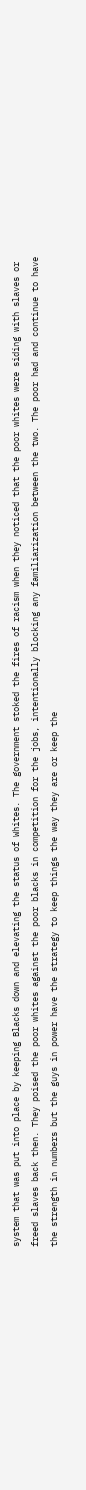system that was put into place by keeping Blacks down and elevating the status of Whites. The government stoked the fires of racism when they noticed that the poor whites were siding with slaves or freed slaves back then. They poised the poor whites against the poor blacks in competition for the jobs, intentionally blocking any familiarization between the two. The poor had and continue to have the strength in numbers but the guys in power have the strategy to keep things the way they are or keep the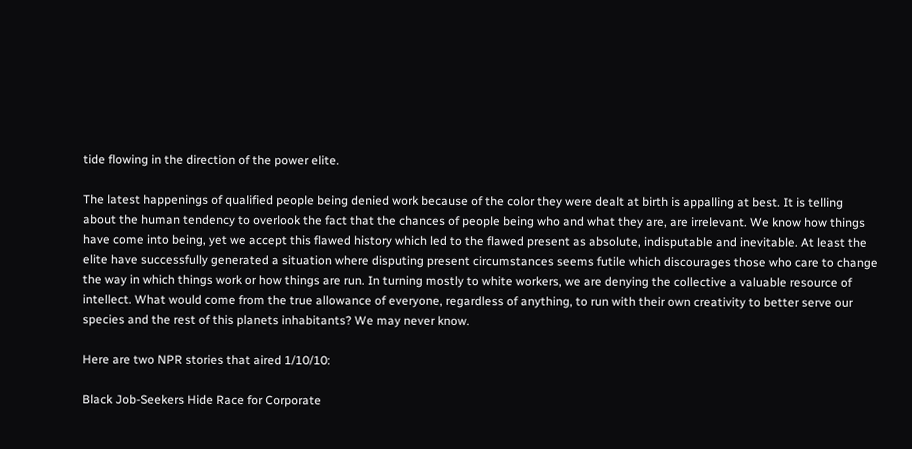tide flowing in the direction of the power elite.

The latest happenings of qualified people being denied work because of the color they were dealt at birth is appalling at best. It is telling about the human tendency to overlook the fact that the chances of people being who and what they are, are irrelevant. We know how things have come into being, yet we accept this flawed history which led to the flawed present as absolute, indisputable and inevitable. At least the elite have successfully generated a situation where disputing present circumstances seems futile which discourages those who care to change the way in which things work or how things are run. In turning mostly to white workers, we are denying the collective a valuable resource of intellect. What would come from the true allowance of everyone, regardless of anything, to run with their own creativity to better serve our species and the rest of this planets inhabitants? We may never know.

Here are two NPR stories that aired 1/10/10:

Black Job-Seekers Hide Race for Corporate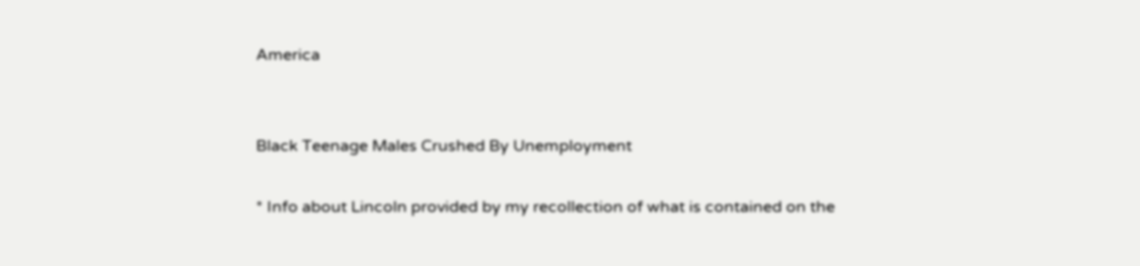America


Black Teenage Males Crushed By Unemployment

* Info about Lincoln provided by my recollection of what is contained on the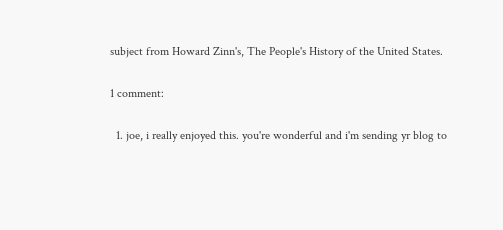subject from Howard Zinn's, The People's History of the United States.

1 comment:

  1. joe, i really enjoyed this. you're wonderful and i'm sending yr blog to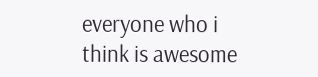everyone who i think is awesome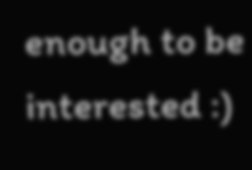enough to be interested :)